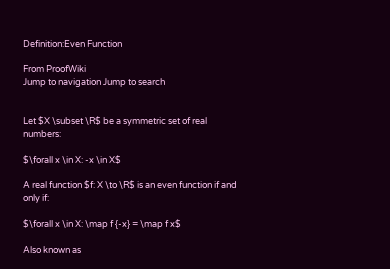Definition:Even Function

From ProofWiki
Jump to navigation Jump to search


Let $X \subset \R$ be a symmetric set of real numbers:

$\forall x \in X: -x \in X$

A real function $f: X \to \R$ is an even function if and only if:

$\forall x \in X: \map f {-x} = \map f x$

Also known as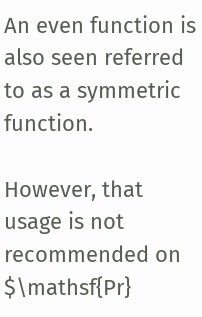An even function is also seen referred to as a symmetric function.

However, that usage is not recommended on $\mathsf{Pr}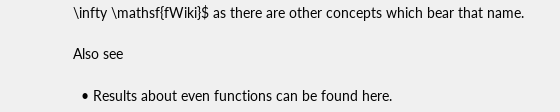\infty \mathsf{fWiki}$ as there are other concepts which bear that name.

Also see

  • Results about even functions can be found here.